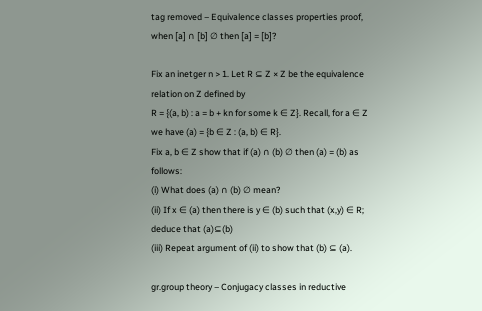tag removed – Equivalence classes properties proof, when [a] ∩ [b] ∅ then [a] = [b]?

Fix an inetger n > 1. Let R ⊆ Z × Z be the equivalence relation on Z defined by
R = {(a, b) : a = b + kn for some k ∈ Z}. Recall, for a ∈ Z we have (a) = {b ∈ Z : (a, b) ∈ R}.
Fix a, b ∈ Z show that if (a) ∩ (b) ∅ then (a) = (b) as follows:
(i) What does (a) ∩ (b) ∅ mean?
(ii) If x ∈ (a) then there is y ∈ (b) such that (x,y) ∈ R; deduce that (a)⊆(b)
(iii) Repeat argument of (ii) to show that (b) ⊆ (a).

gr.group theory – Conjugacy classes in reductive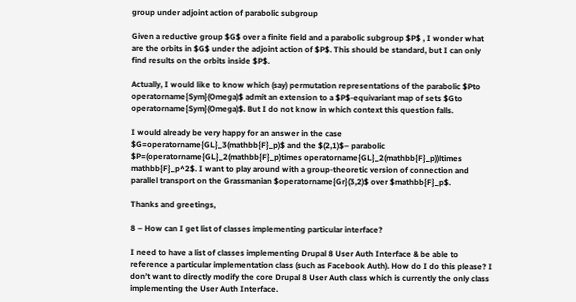group under adjoint action of parabolic subgroup

Given a reductive group $G$ over a finite field and a parabolic subgroup $P$ , I wonder what are the orbits in $G$ under the adjoint action of $P$. This should be standard, but I can only find results on the orbits inside $P$.

Actually, I would like to know which (say) permutation representations of the parabolic $Pto operatorname{Sym}(Omega)$ admit an extension to a $P$-equivariant map of sets $Gto operatorname{Sym}(Omega)$. But I do not know in which context this question falls.

I would already be very happy for an answer in the case $G=operatorname{GL}_3(mathbb{F}_p)$ and the $(2,1)$– parabolic $P=(operatorname{GL}_2(mathbb{F}_p)times operatorname{GL}_2(mathbb{F}_p))ltimes mathbb{F}_p^2$. I want to play around with a group-theoretic version of connection and parallel transport on the Grassmanian $operatorname{Gr}(3,2)$ over $mathbb{F}_p$.

Thanks and greetings,

8 – How can I get list of classes implementing particular interface?

I need to have a list of classes implementing Drupal 8 User Auth Interface & be able to reference a particular implementation class (such as Facebook Auth). How do I do this please? I don’t want to directly modify the core Drupal 8 User Auth class which is currently the only class implementing the User Auth Interface.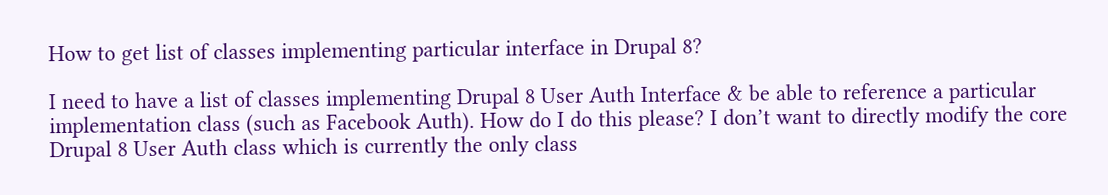How to get list of classes implementing particular interface in Drupal 8?

I need to have a list of classes implementing Drupal 8 User Auth Interface & be able to reference a particular implementation class (such as Facebook Auth). How do I do this please? I don’t want to directly modify the core Drupal 8 User Auth class which is currently the only class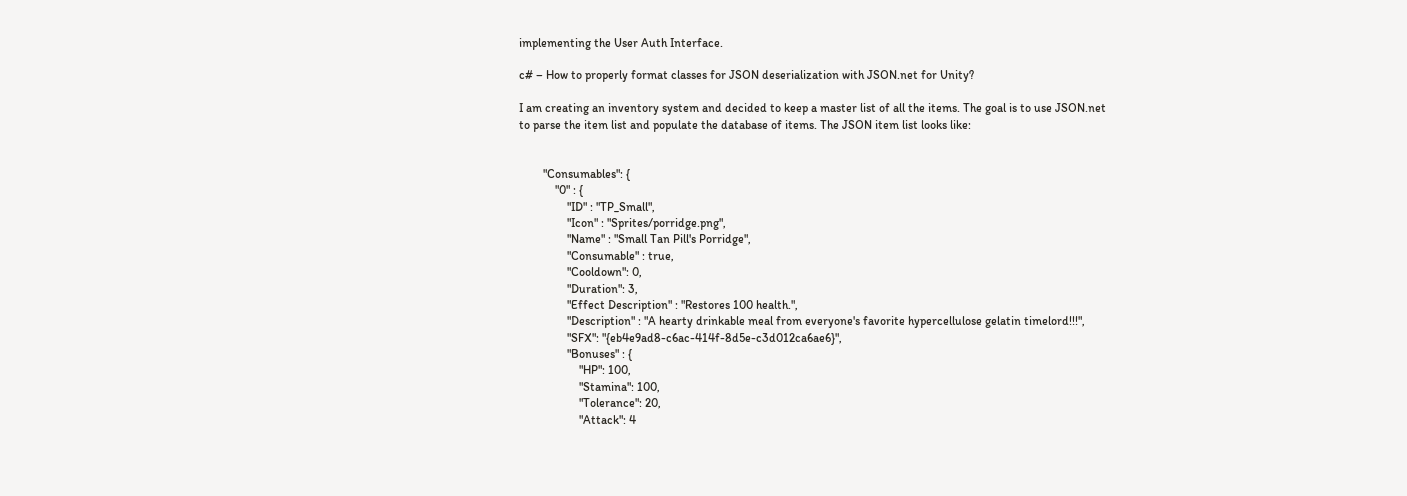implementing the User Auth Interface.

c# – How to properly format classes for JSON deserialization with JSON.net for Unity?

I am creating an inventory system and decided to keep a master list of all the items. The goal is to use JSON.net to parse the item list and populate the database of items. The JSON item list looks like:


        "Consumables": {
            "0" : {
                "ID" : "TP_Small",
                "Icon" : "Sprites/porridge.png",
                "Name" : "Small Tan Pill's Porridge",
                "Consumable" : true,
                "Cooldown": 0,
                "Duration": 3,
                "Effect Description" : "Restores 100 health.",
                "Description" : "A hearty drinkable meal from everyone's favorite hypercellulose gelatin timelord!!!",
                "SFX": "{eb4e9ad8-c6ac-414f-8d5e-c3d012ca6ae6}",
                "Bonuses" : {
                    "HP": 100,
                    "Stamina": 100,
                    "Tolerance": 20,
                    "Attack": 4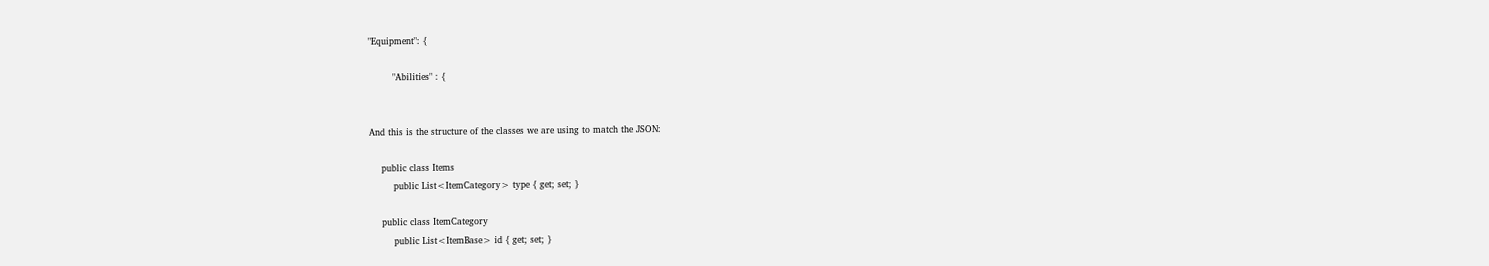"Equipment": {

        "Abilities" : {


And this is the structure of the classes we are using to match the JSON:

    public class Items
        public List<ItemCategory> type { get; set; }

    public class ItemCategory
        public List<ItemBase> id { get; set; }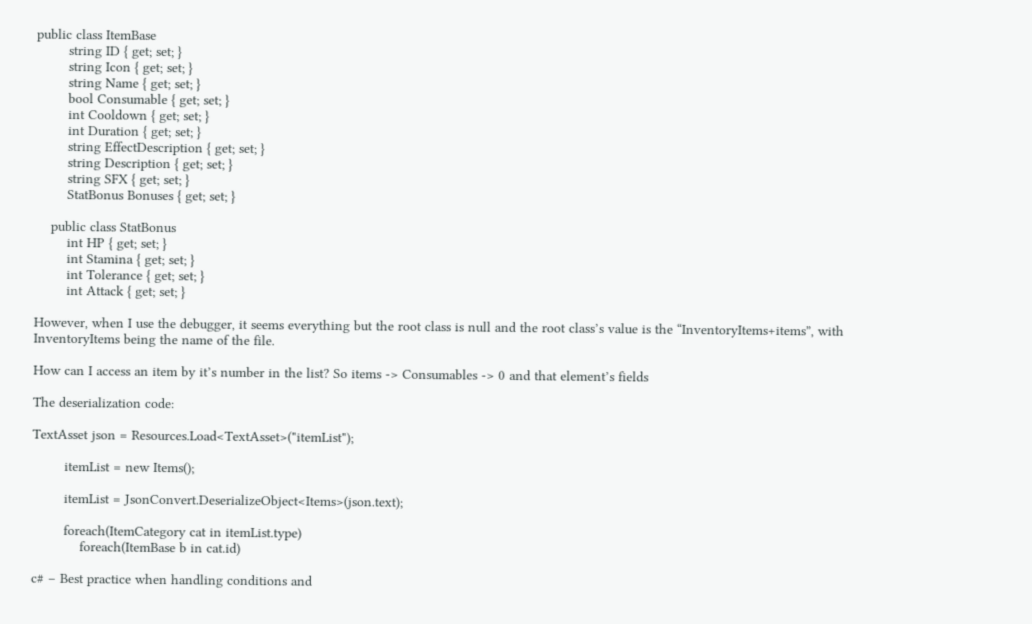public class ItemBase
        string ID { get; set; }
        string Icon { get; set; }
        string Name { get; set; }
        bool Consumable { get; set; }
        int Cooldown { get; set; }
        int Duration { get; set; }
        string EffectDescription { get; set; }
        string Description { get; set; }
        string SFX { get; set; }
        StatBonus Bonuses { get; set; }

    public class StatBonus
        int HP { get; set; }
        int Stamina { get; set; }
        int Tolerance { get; set; }
        int Attack { get; set; }

However, when I use the debugger, it seems everything but the root class is null and the root class’s value is the “InventoryItems+items”, with InventoryItems being the name of the file.

How can I access an item by it’s number in the list? So items -> Consumables -> 0 and that element’s fields

The deserialization code:

TextAsset json = Resources.Load<TextAsset>("itemList");

        itemList = new Items();

        itemList = JsonConvert.DeserializeObject<Items>(json.text);

        foreach(ItemCategory cat in itemList.type)
            foreach(ItemBase b in cat.id)

c# – Best practice when handling conditions and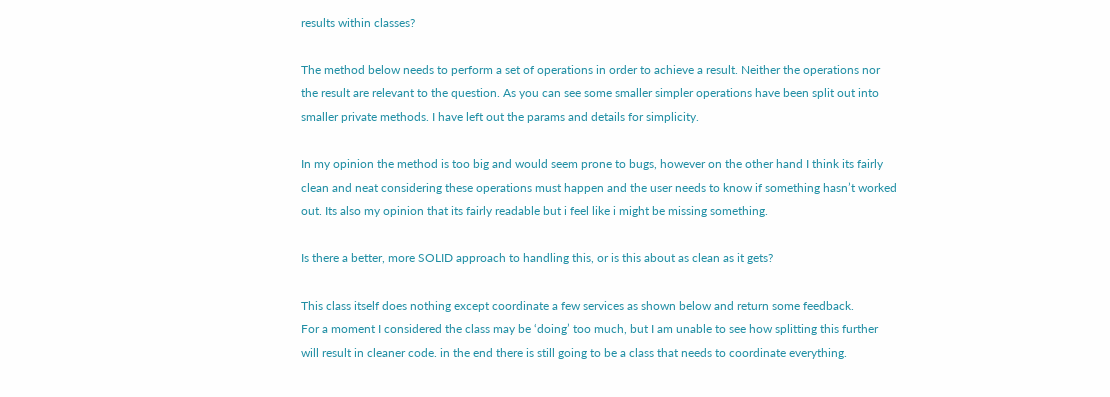results within classes?

The method below needs to perform a set of operations in order to achieve a result. Neither the operations nor the result are relevant to the question. As you can see some smaller simpler operations have been split out into smaller private methods. I have left out the params and details for simplicity.

In my opinion the method is too big and would seem prone to bugs, however on the other hand I think its fairly clean and neat considering these operations must happen and the user needs to know if something hasn’t worked out. Its also my opinion that its fairly readable but i feel like i might be missing something.

Is there a better, more SOLID approach to handling this, or is this about as clean as it gets?

This class itself does nothing except coordinate a few services as shown below and return some feedback.
For a moment I considered the class may be ‘doing’ too much, but I am unable to see how splitting this further will result in cleaner code. in the end there is still going to be a class that needs to coordinate everything.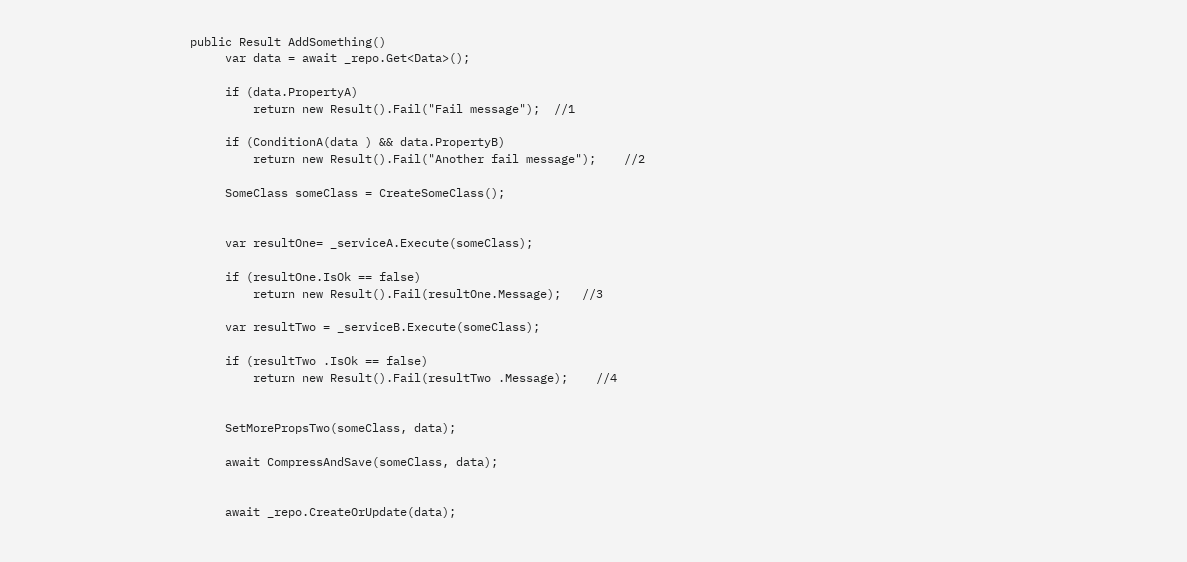public Result AddSomething()
     var data = await _repo.Get<Data>();

     if (data.PropertyA)
         return new Result().Fail("Fail message");  //1

     if (ConditionA(data ) && data.PropertyB)
         return new Result().Fail("Another fail message");    //2

     SomeClass someClass = CreateSomeClass();


     var resultOne= _serviceA.Execute(someClass);

     if (resultOne.IsOk == false)
         return new Result().Fail(resultOne.Message);   //3

     var resultTwo = _serviceB.Execute(someClass);

     if (resultTwo .IsOk == false)
         return new Result().Fail(resultTwo .Message);    //4


     SetMorePropsTwo(someClass, data);

     await CompressAndSave(someClass, data);


     await _repo.CreateOrUpdate(data);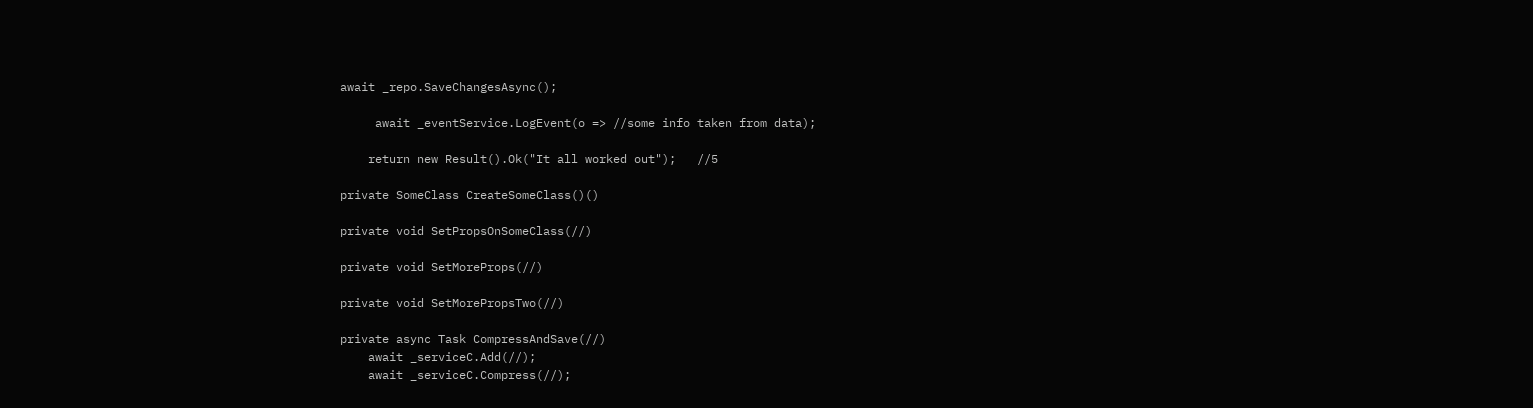await _repo.SaveChangesAsync();

     await _eventService.LogEvent(o => //some info taken from data);

    return new Result().Ok("It all worked out");   //5

private SomeClass CreateSomeClass()()

private void SetPropsOnSomeClass(//)

private void SetMoreProps(//)

private void SetMorePropsTwo(//)

private async Task CompressAndSave(//)
    await _serviceC.Add(//);
    await _serviceC.Compress(//);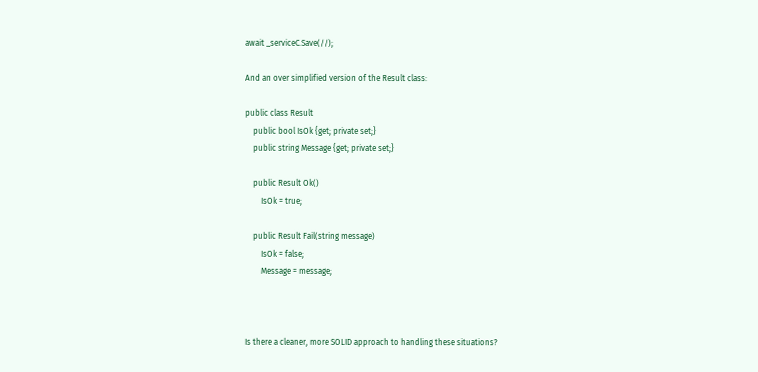await _serviceC.Save(//);

And an over simplified version of the Result class:

public class Result
    public bool IsOk {get; private set;}
    public string Message {get; private set;}

    public Result Ok()
        IsOk = true;

    public Result Fail(string message)
        IsOk = false;
        Message = message;



Is there a cleaner, more SOLID approach to handling these situations?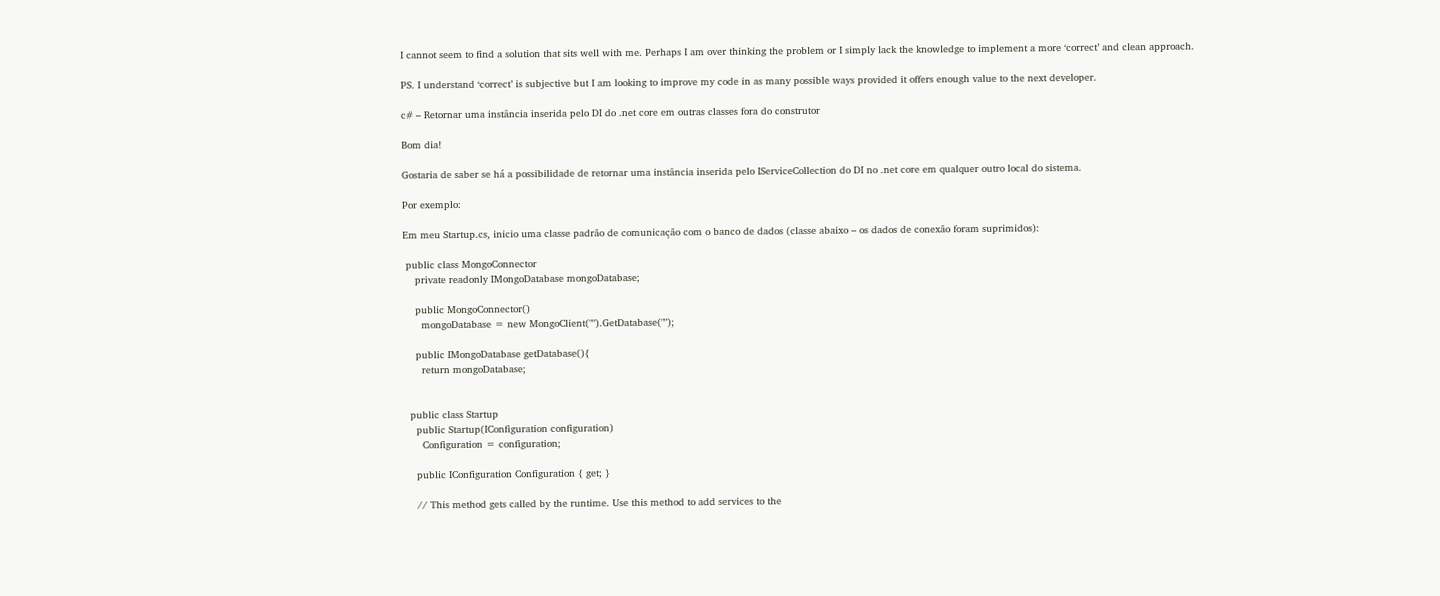I cannot seem to find a solution that sits well with me. Perhaps I am over thinking the problem or I simply lack the knowledge to implement a more ‘correct’ and clean approach.

PS. I understand ‘correct’ is subjective but I am looking to improve my code in as many possible ways provided it offers enough value to the next developer.

c# – Retornar uma instância inserida pelo DI do .net core em outras classes fora do construtor

Bom dia!

Gostaria de saber se há a possibilidade de retornar uma instância inserida pelo IServiceCollection do DI no .net core em qualquer outro local do sistema.

Por exemplo:

Em meu Startup.cs, inicio uma classe padrão de comunicação com o banco de dados (classe abaixo – os dados de conexão foram suprimidos):

 public class MongoConnector
    private readonly IMongoDatabase mongoDatabase;

    public MongoConnector()
      mongoDatabase = new MongoClient("").GetDatabase("");

    public IMongoDatabase getDatabase(){
      return mongoDatabase;


  public class Startup
    public Startup(IConfiguration configuration)
      Configuration = configuration;

    public IConfiguration Configuration { get; }

    // This method gets called by the runtime. Use this method to add services to the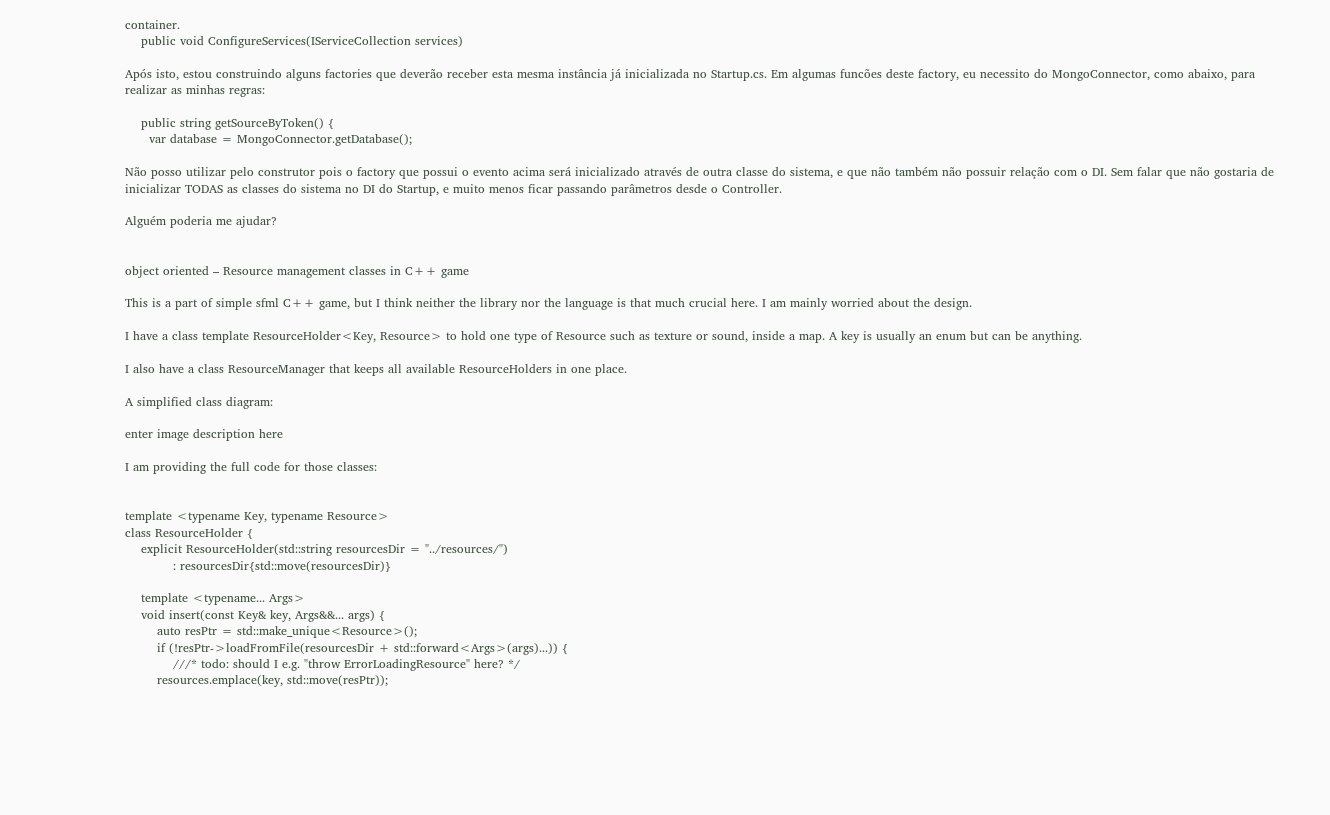container.
    public void ConfigureServices(IServiceCollection services)

Após isto, estou construindo alguns factories que deverão receber esta mesma instância já inicializada no Startup.cs. Em algumas funcões deste factory, eu necessito do MongoConnector, como abaixo, para realizar as minhas regras:

    public string getSourceByToken() {
      var database = MongoConnector.getDatabase();

Não posso utilizar pelo construtor pois o factory que possui o evento acima será inicializado através de outra classe do sistema, e que não também não possuir relação com o DI. Sem falar que não gostaria de inicializar TODAS as classes do sistema no DI do Startup, e muito menos ficar passando parâmetros desde o Controller.

Alguém poderia me ajudar?


object oriented – Resource management classes in C++ game

This is a part of simple sfml C++ game, but I think neither the library nor the language is that much crucial here. I am mainly worried about the design.

I have a class template ResourceHolder<Key, Resource> to hold one type of Resource such as texture or sound, inside a map. A key is usually an enum but can be anything.

I also have a class ResourceManager that keeps all available ResourceHolders in one place.

A simplified class diagram:

enter image description here

I am providing the full code for those classes:


template <typename Key, typename Resource>
class ResourceHolder {
    explicit ResourceHolder(std::string resourcesDir = "../resources/")
            : resourcesDir{std::move(resourcesDir)}

    template <typename... Args>
    void insert(const Key& key, Args&&... args) {
        auto resPtr = std::make_unique<Resource>();
        if (!resPtr->loadFromFile(resourcesDir + std::forward<Args>(args)...)) {
            ///* todo: should I e.g. "throw ErrorLoadingResource" here? */
        resources.emplace(key, std::move(resPtr));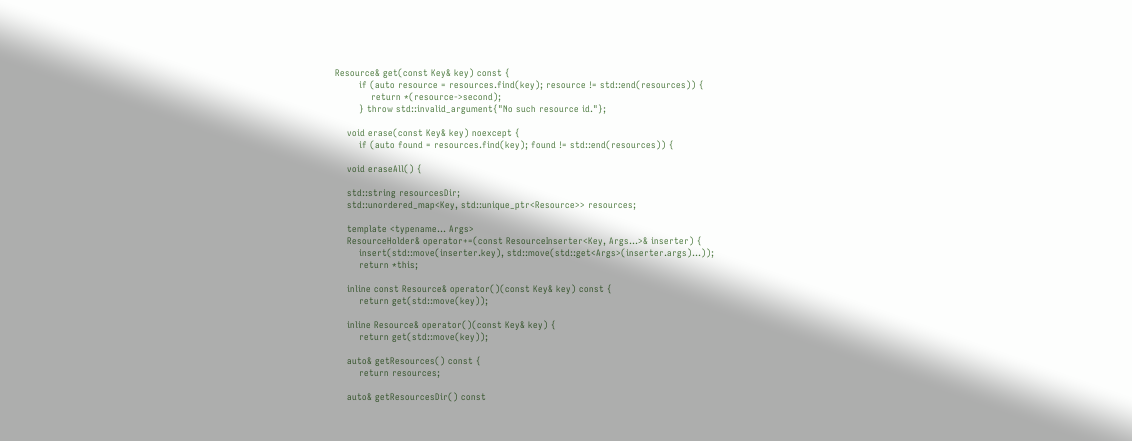Resource& get(const Key& key) const {
        if (auto resource = resources.find(key); resource != std::end(resources)) {
            return *(resource->second);
        } throw std::invalid_argument{"No such resource id."};

    void erase(const Key& key) noexcept {
        if (auto found = resources.find(key); found != std::end(resources)) {

    void eraseAll() {

    std::string resourcesDir;
    std::unordered_map<Key, std::unique_ptr<Resource>> resources;

    template <typename... Args>
    ResourceHolder& operator+=(const ResourceInserter<Key, Args...>& inserter) {
        insert(std::move(inserter.key), std::move(std::get<Args>(inserter.args)...));
        return *this;

    inline const Resource& operator()(const Key& key) const {
        return get(std::move(key));

    inline Resource& operator()(const Key& key) {
        return get(std::move(key));

    auto& getResources() const {
        return resources;

    auto& getResourcesDir() const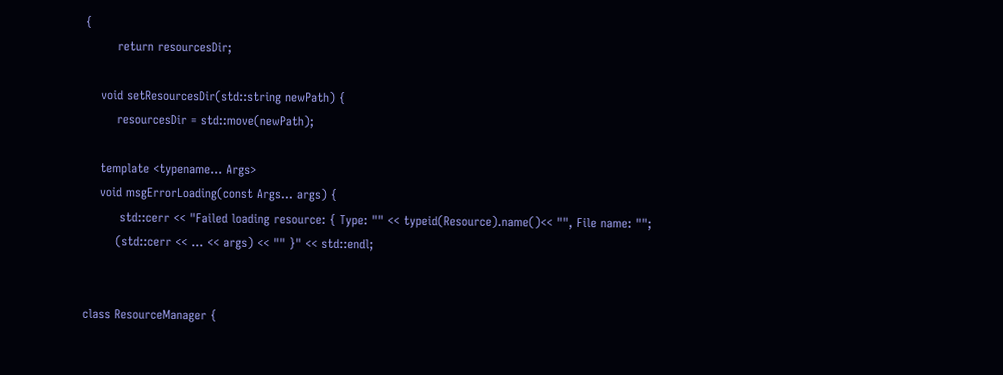{
        return resourcesDir;

    void setResourcesDir(std::string newPath) {
        resourcesDir = std::move(newPath);

    template <typename... Args>
    void msgErrorLoading(const Args... args) {
         std::cerr << "Failed loading resource: { Type: "" << typeid(Resource).name()<< "", File name: "";
        (std::cerr << ... << args) << "" }" << std::endl;


class ResourceManager {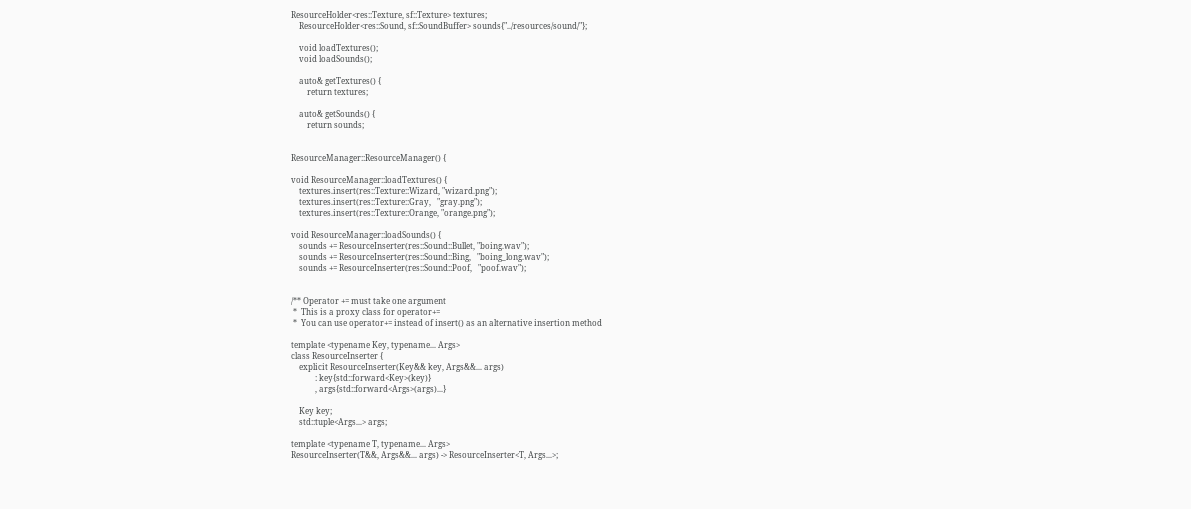ResourceHolder<res::Texture, sf::Texture> textures;
    ResourceHolder<res::Sound, sf::SoundBuffer> sounds{"../resources/sound/"};

    void loadTextures();
    void loadSounds();

    auto& getTextures() {
        return textures;

    auto& getSounds() {
        return sounds;


ResourceManager::ResourceManager() {

void ResourceManager::loadTextures() {
    textures.insert(res::Texture::Wizard, "wizard.png");
    textures.insert(res::Texture::Gray,   "gray.png");
    textures.insert(res::Texture::Orange, "orange.png");

void ResourceManager::loadSounds() {
    sounds += ResourceInserter(res::Sound::Bullet, "boing.wav");
    sounds += ResourceInserter(res::Sound::Bing,   "boing_long.wav");
    sounds += ResourceInserter(res::Sound::Poof,   "poof.wav");


/** Operator += must take one argument
 *  This is a proxy class for operator+=
 *  You can use operator+= instead of insert() as an alternative insertion method

template <typename Key, typename... Args>
class ResourceInserter {
    explicit ResourceInserter(Key&& key, Args&&... args)
            : key{std::forward<Key>(key)}
            , args{std::forward<Args>(args)...}

    Key key;
    std::tuple<Args...> args;

template <typename T, typename... Args>
ResourceInserter(T&&, Args&&... args) -> ResourceInserter<T, Args...>;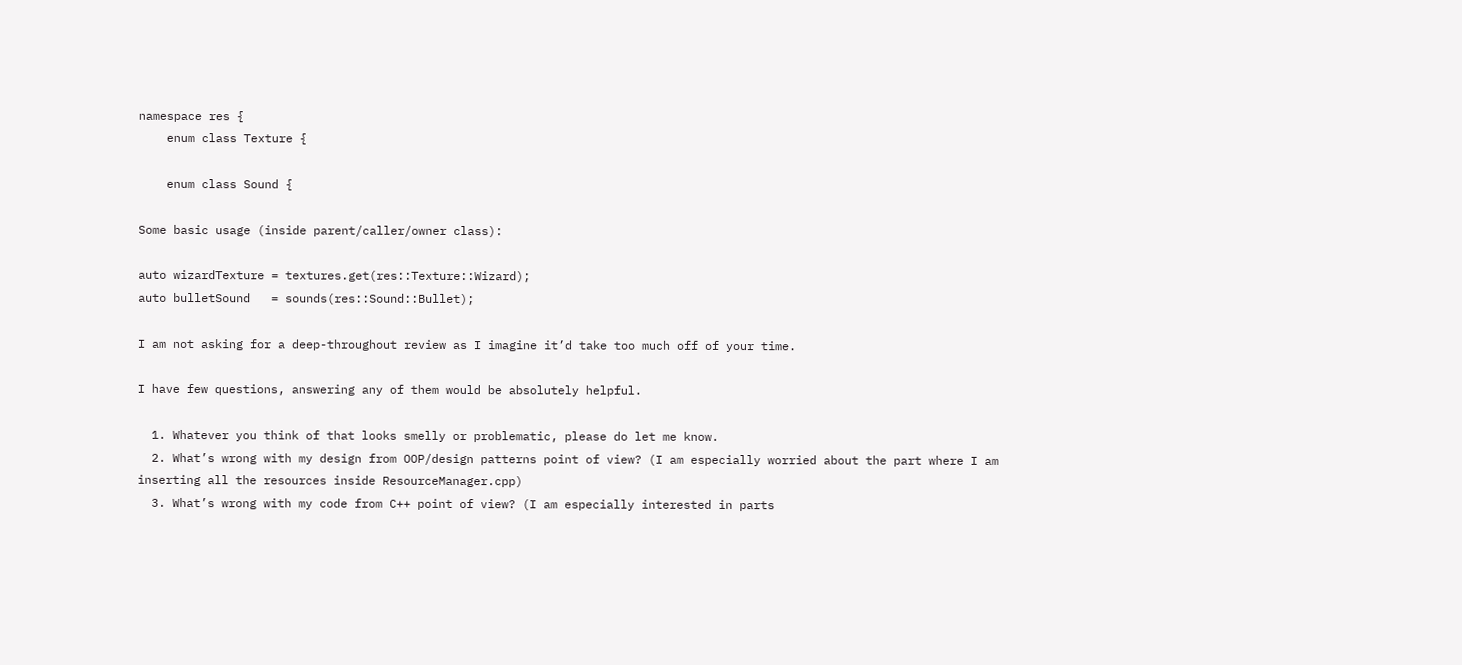namespace res {
    enum class Texture {

    enum class Sound {

Some basic usage (inside parent/caller/owner class):

auto wizardTexture = textures.get(res::Texture::Wizard);
auto bulletSound   = sounds(res::Sound::Bullet);

I am not asking for a deep-throughout review as I imagine it’d take too much off of your time.

I have few questions, answering any of them would be absolutely helpful.

  1. Whatever you think of that looks smelly or problematic, please do let me know.
  2. What’s wrong with my design from OOP/design patterns point of view? (I am especially worried about the part where I am inserting all the resources inside ResourceManager.cpp)
  3. What’s wrong with my code from C++ point of view? (I am especially interested in parts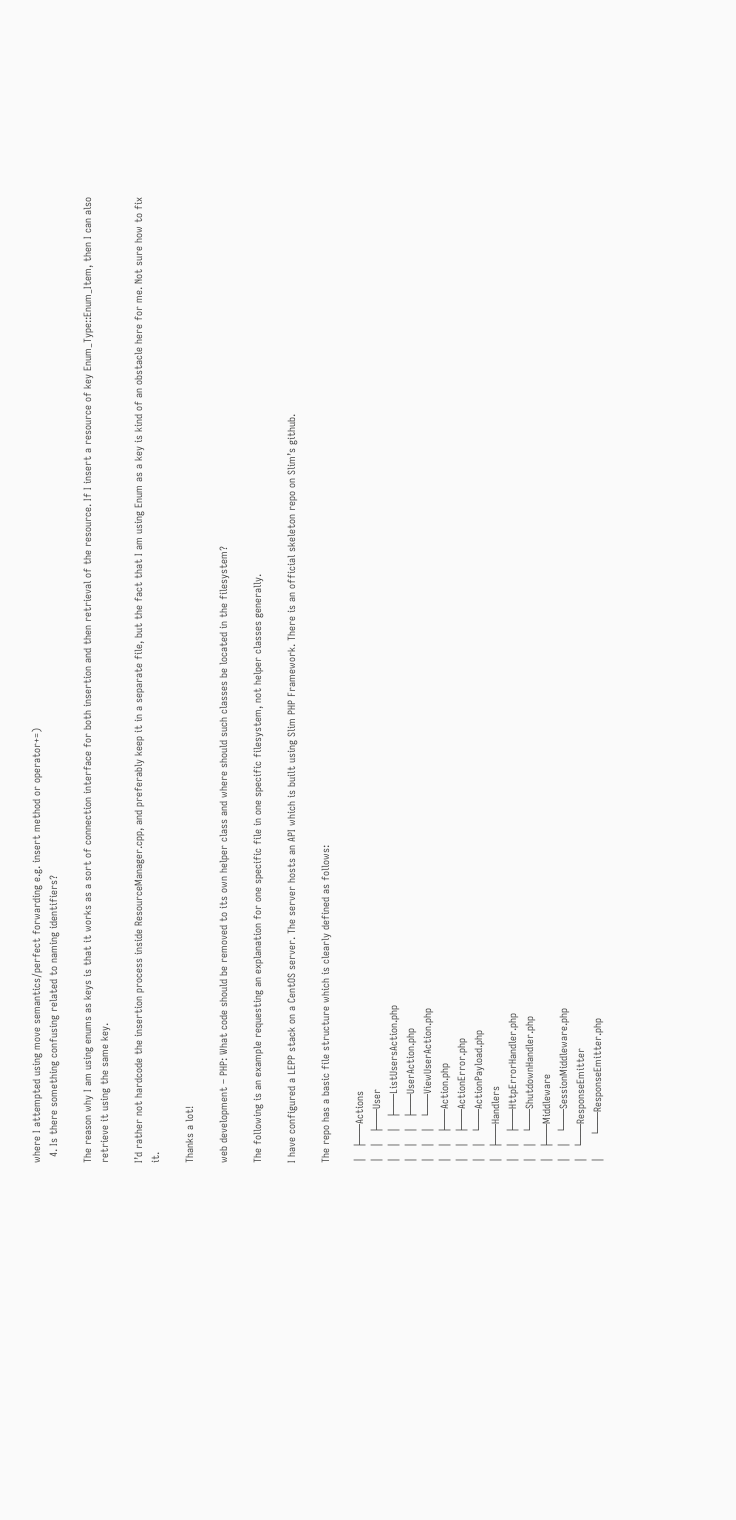where I attempted using move semantics/perfect forwarding e.g. insert method or operator+=)
  4. Is there something confusing related to naming identifiers?

The reason why I am using enums as keys is that it works as a sort of connection interface for both insertion and then retrieval of the resource. If I insert a resource of key Enum_Type::Enum_Item, then I can also retrieve it using the same key.

I’d rather not hardcode the insertion process inside ResourceManager.cpp, and preferably keep it in a separate file, but the fact that I am using Enum as a key is kind of an obstacle here for me. Not sure how to fix it.

Thanks a lot!

web development – PHP: What code should be removed to its own helper class and where should such classes be located in the filesystem?

The following is an example requesting an explanation for one specific file in one specific filesystem, not helper classes generally.

I have configured a LEPP stack on a CentOS server. The server hosts an API which is built using Slim PHP Framework. There is an official skeleton repo on Slim’s github.

The repo has a basic file structure which is clearly defined as follows:

│   ├───Actions
│   │   ├───User
│   │   │   ├───ListUsersAction.php
│   │   │   ├───UserAction.php
│   │   │   └───ViewUserAction.php
│   │   ├───Action.php
│   │   ├───ActionError.php
│   │   └───ActionPayload.php
│   ├───Handlers
│   │   ├───HttpErrorHandler.php
│   │   └───ShutdownHandler.php
│   ├───Middleware
│   │   └───SessionMiddleware.php
│   └───ResponseEmitter
│       └───ResponseEmitter.php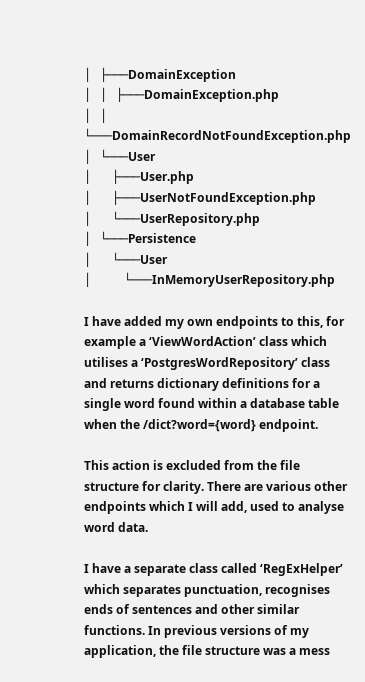│   ├───DomainException
│   │   ├───DomainException.php
│   │   └───DomainRecordNotFoundException.php
│   └───User
│       ├───User.php
│       ├───UserNotFoundException.php
│       └───UserRepository.php
│   └───Persistence
│       └───User
│           └───InMemoryUserRepository.php

I have added my own endpoints to this, for example a ‘ViewWordAction’ class which utilises a ‘PostgresWordRepository’ class and returns dictionary definitions for a single word found within a database table when the /dict?word={word} endpoint.

This action is excluded from the file structure for clarity. There are various other endpoints which I will add, used to analyse word data.

I have a separate class called ‘RegExHelper’ which separates punctuation, recognises ends of sentences and other similar functions. In previous versions of my application, the file structure was a mess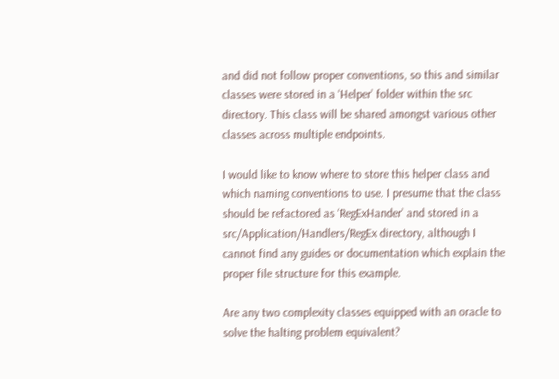and did not follow proper conventions, so this and similar classes were stored in a ‘Helper’ folder within the src directory. This class will be shared amongst various other classes across multiple endpoints.

I would like to know where to store this helper class and which naming conventions to use. I presume that the class should be refactored as ‘RegExHander’ and stored in a src/Application/Handlers/RegEx directory, although I cannot find any guides or documentation which explain the proper file structure for this example.

Are any two complexity classes equipped with an oracle to solve the halting problem equivalent?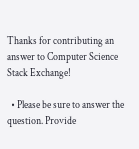Thanks for contributing an answer to Computer Science Stack Exchange!

  • Please be sure to answer the question. Provide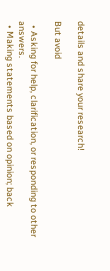details and share your research!

But avoid

  • Asking for help, clarification, or responding to other answers.
  • Making statements based on opinion; back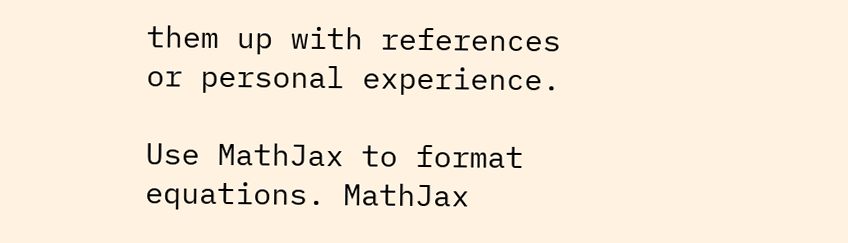them up with references or personal experience.

Use MathJax to format equations. MathJax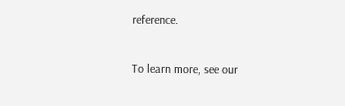reference.

To learn more, see our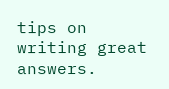tips on writing great answers.